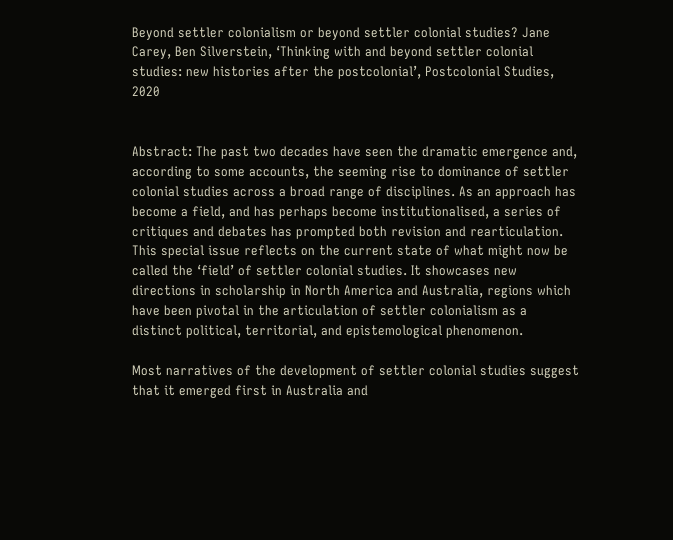Beyond settler colonialism or beyond settler colonial studies? Jane Carey, Ben Silverstein, ‘Thinking with and beyond settler colonial studies: new histories after the postcolonial’, Postcolonial Studies, 2020


Abstract: The past two decades have seen the dramatic emergence and, according to some accounts, the seeming rise to dominance of settler colonial studies across a broad range of disciplines. As an approach has become a field, and has perhaps become institutionalised, a series of critiques and debates has prompted both revision and rearticulation. This special issue reflects on the current state of what might now be called the ‘field’ of settler colonial studies. It showcases new directions in scholarship in North America and Australia, regions which have been pivotal in the articulation of settler colonialism as a distinct political, territorial, and epistemological phenomenon.

Most narratives of the development of settler colonial studies suggest that it emerged first in Australia and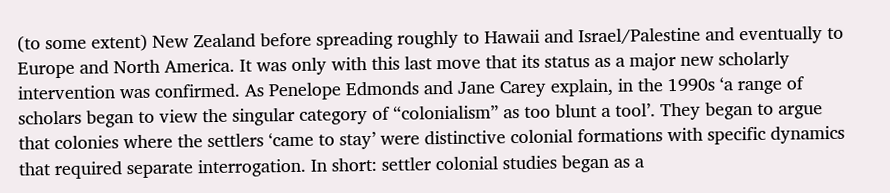(to some extent) New Zealand before spreading roughly to Hawaii and Israel/Palestine and eventually to Europe and North America. It was only with this last move that its status as a major new scholarly intervention was confirmed. As Penelope Edmonds and Jane Carey explain, in the 1990s ‘a range of scholars began to view the singular category of “colonialism” as too blunt a tool’. They began to argue that colonies where the settlers ‘came to stay’ were distinctive colonial formations with specific dynamics that required separate interrogation. In short: settler colonial studies began as a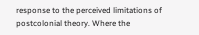response to the perceived limitations of postcolonial theory. Where the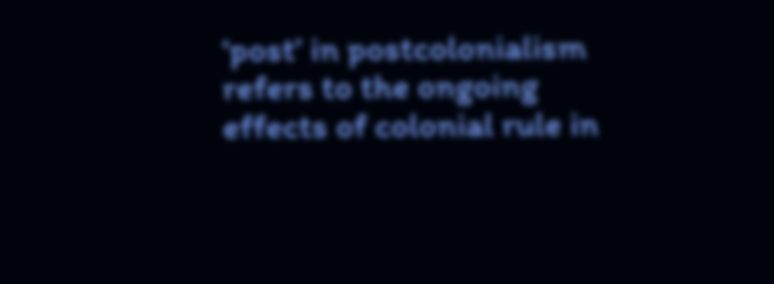‘post’ in postcolonialism refers to the ongoing effects of colonial rule in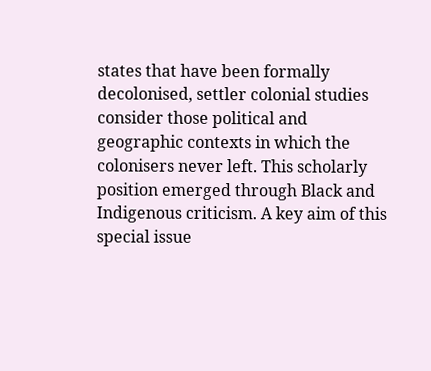states that have been formally decolonised, settler colonial studies consider those political and geographic contexts in which the colonisers never left. This scholarly position emerged through Black and Indigenous criticism. A key aim of this special issue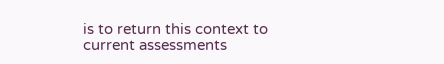is to return this context to current assessments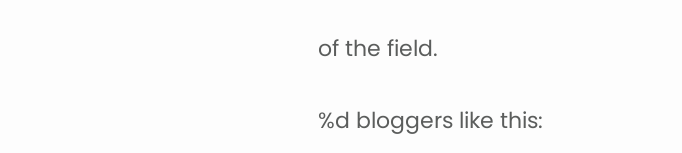of the field.

%d bloggers like this: